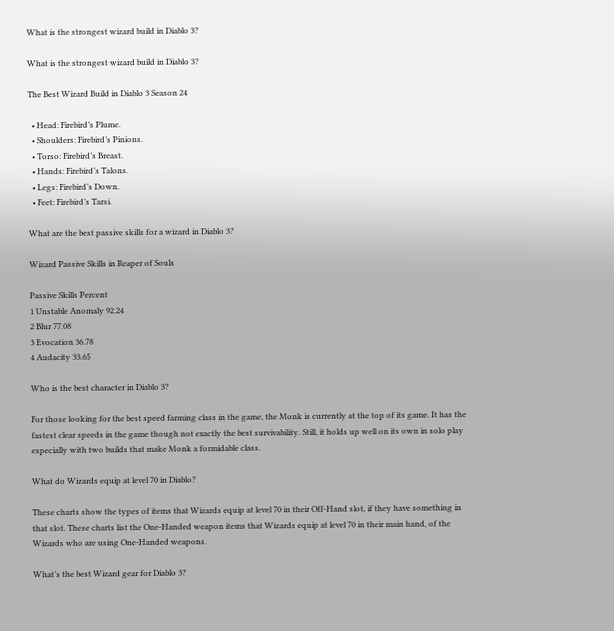What is the strongest wizard build in Diablo 3?

What is the strongest wizard build in Diablo 3?

The Best Wizard Build in Diablo 3 Season 24

  • Head: Firebird’s Plume.
  • Shoulders: Firebird’s Pinions.
  • Torso: Firebird’s Breast.
  • Hands: Firebird’s Talons.
  • Legs: Firebird’s Down.
  • Feet: Firebird’s Tarsi.

What are the best passive skills for a wizard in Diablo 3?

Wizard Passive Skills in Reaper of Souls

Passive Skills Percent
1 Unstable Anomaly 92.24
2 Blur 77.08
3 Evocation 36.78
4 Audacity 33.65

Who is the best character in Diablo 3?

For those looking for the best speed farming class in the game, the Monk is currently at the top of its game. It has the fastest clear speeds in the game though not exactly the best survivability. Still, it holds up well on its own in solo play especially with two builds that make Monk a formidable class.

What do Wizards equip at level 70 in Diablo?

These charts show the types of items that Wizards equip at level 70 in their Off-Hand slot, if they have something in that slot. These charts list the One-Handed weapon items that Wizards equip at level 70 in their main hand, of the Wizards who are using One-Handed weapons.

What’s the best Wizard gear for Diablo 3?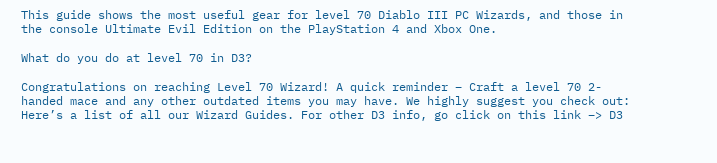This guide shows the most useful gear for level 70 Diablo III PC Wizards, and those in the console Ultimate Evil Edition on the PlayStation 4 and Xbox One.

What do you do at level 70 in D3?

Congratulations on reaching Level 70 Wizard! A quick reminder – Craft a level 70 2-handed mace and any other outdated items you may have. We highly suggest you check out: Here’s a list of all our Wizard Guides. For other D3 info, go click on this link –> D3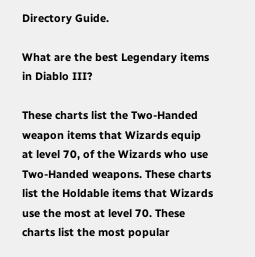Directory Guide.

What are the best Legendary items in Diablo III?

These charts list the Two-Handed weapon items that Wizards equip at level 70, of the Wizards who use Two-Handed weapons. These charts list the Holdable items that Wizards use the most at level 70. These charts list the most popular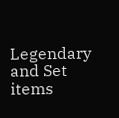Legendary and Set items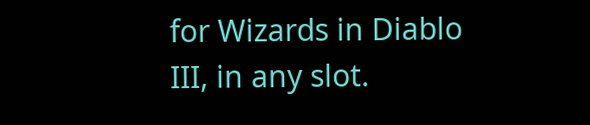for Wizards in Diablo III, in any slot.